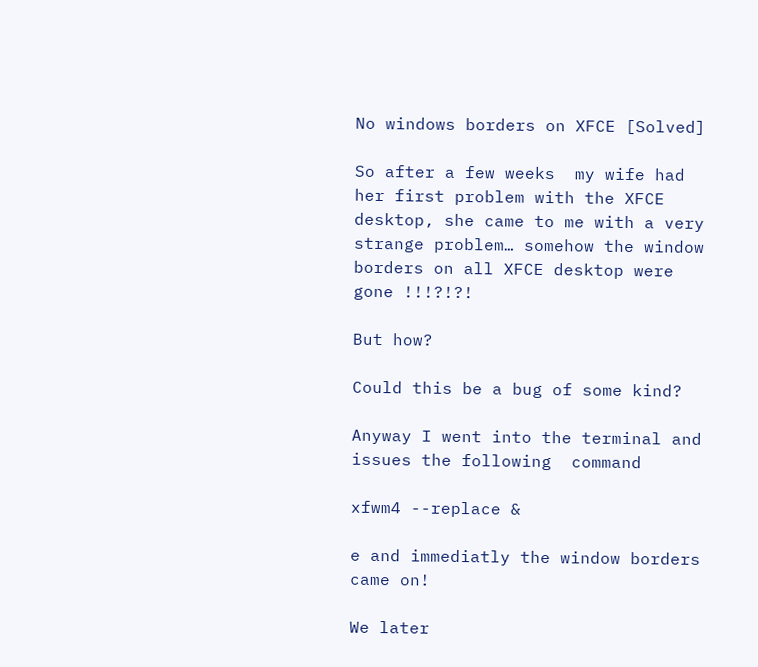No windows borders on XFCE [Solved]

So after a few weeks  my wife had her first problem with the XFCE desktop, she came to me with a very strange problem… somehow the window borders on all XFCE desktop were gone !!!?!?!

But how?

Could this be a bug of some kind?

Anyway I went into the terminal and issues the following  command

xfwm4 --replace &

e and immediatly the window borders came on!

We later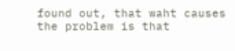found out, that waht causes the problem is that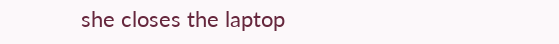she closes the laptop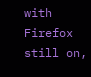with Firefox still on,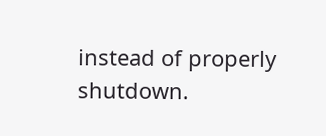instead of properly shutdown.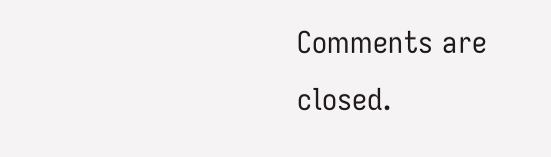Comments are closed.